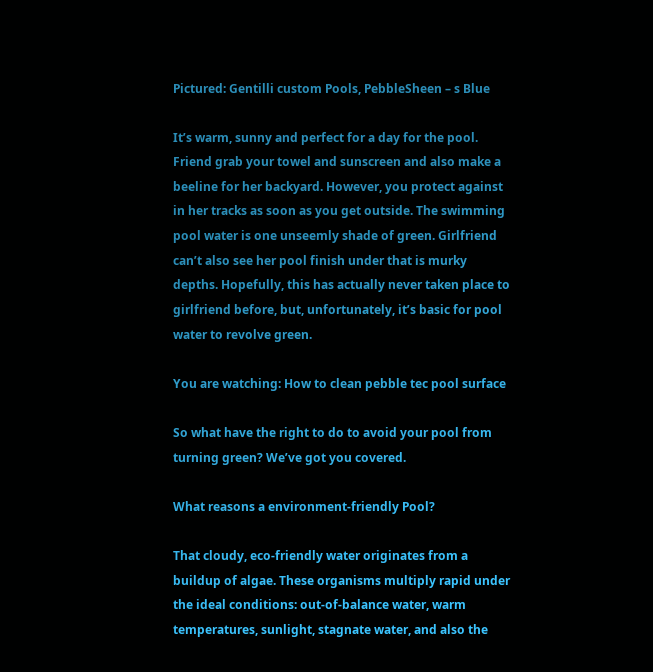Pictured: Gentilli custom Pools, PebbleSheen – s Blue

It’s warm, sunny and perfect for a day for the pool. Friend grab your towel and sunscreen and also make a beeline for her backyard. However, you protect against in her tracks as soon as you get outside. The swimming pool water is one unseemly shade of green. Girlfriend can’t also see her pool finish under that is murky depths. Hopefully, this has actually never taken place to girlfriend before, but, unfortunately, it’s basic for pool water to revolve green.

You are watching: How to clean pebble tec pool surface

So what have the right to do to avoid your pool from turning green? We’ve got you covered.

What reasons a environment-friendly Pool?

That cloudy, eco-friendly water originates from a buildup of algae. These organisms multiply rapid under the ideal conditions: out-of-balance water, warm temperatures, sunlight, stagnate water, and also the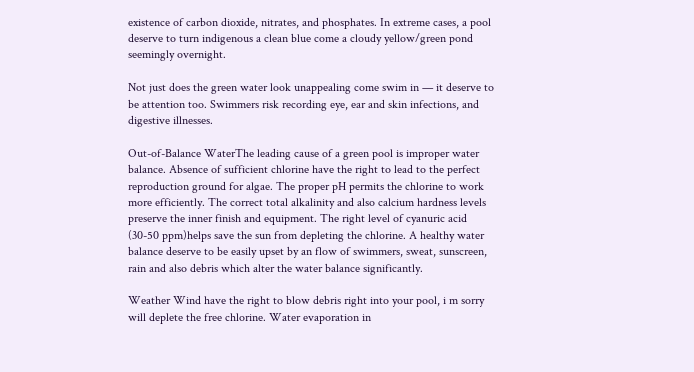existence of carbon dioxide, nitrates, and phosphates. In extreme cases, a pool deserve to turn indigenous a clean blue come a cloudy yellow/green pond seemingly overnight.

Not just does the green water look unappealing come swim in — it deserve to be attention too. Swimmers risk recording eye, ear and skin infections, and digestive illnesses.

Out-of-Balance WaterThe leading cause of a green pool is improper water balance. Absence of sufficient chlorine have the right to lead to the perfect reproduction ground for algae. The proper pH permits the chlorine to work more efficiently. The correct total alkalinity and also calcium hardness levels preserve the inner finish and equipment. The right level of cyanuric acid (30-50 ppm)helps save the sun from depleting the chlorine. A healthy water balance deserve to be easily upset by an flow of swimmers, sweat, sunscreen, rain and also debris which alter the water balance significantly.

Weather Wind have the right to blow debris right into your pool, i m sorry will deplete the free chlorine. Water evaporation in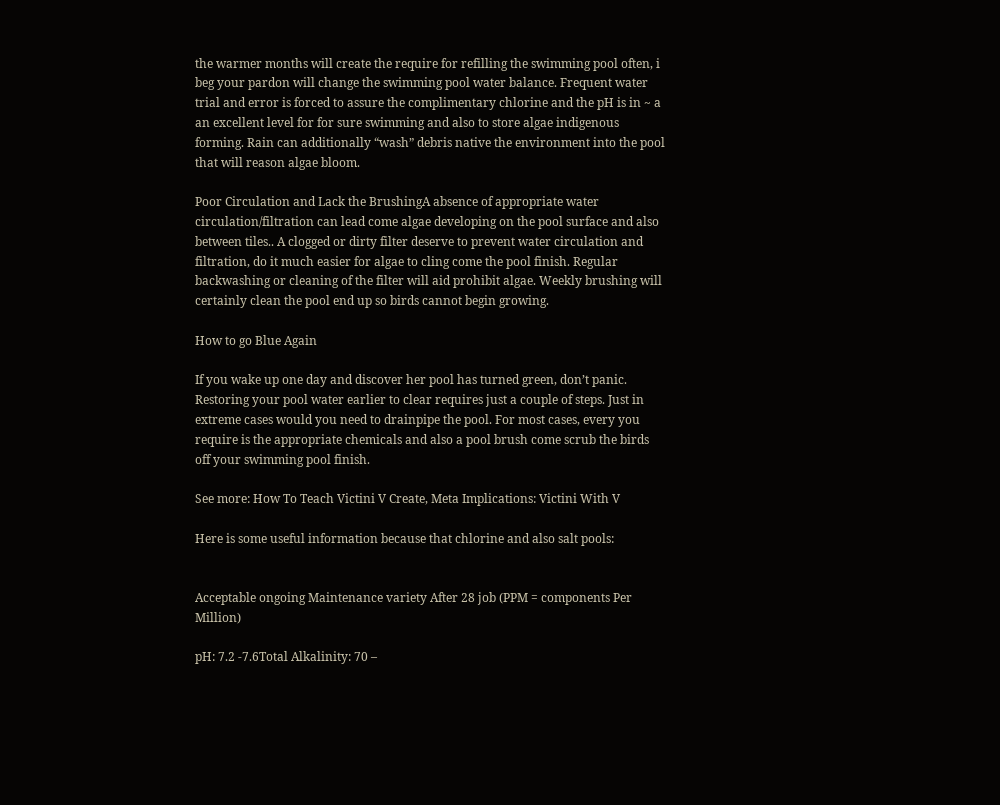the warmer months will create the require for refilling the swimming pool often, i beg your pardon will change the swimming pool water balance. Frequent water trial and error is forced to assure the complimentary chlorine and the pH is in ~ a an excellent level for for sure swimming and also to store algae indigenous forming. Rain can additionally “wash” debris native the environment into the pool that will reason algae bloom.

Poor Circulation and Lack the BrushingA absence of appropriate water circulation/filtration can lead come algae developing on the pool surface and also between tiles.. A clogged or dirty filter deserve to prevent water circulation and filtration, do it much easier for algae to cling come the pool finish. Regular backwashing or cleaning of the filter will aid prohibit algae. Weekly brushing will certainly clean the pool end up so birds cannot begin growing.

How to go Blue Again

If you wake up one day and discover her pool has turned green, don’t panic. Restoring your pool water earlier to clear requires just a couple of steps. Just in extreme cases would you need to drainpipe the pool. For most cases, every you require is the appropriate chemicals and also a pool brush come scrub the birds off your swimming pool finish.

See more: How To Teach Victini V Create, Meta Implications: Victini With V

Here is some useful information because that chlorine and also salt pools:


Acceptable ongoing Maintenance variety After 28 job (PPM = components Per Million)

pH: 7.2 -7.6Total Alkalinity: 70 –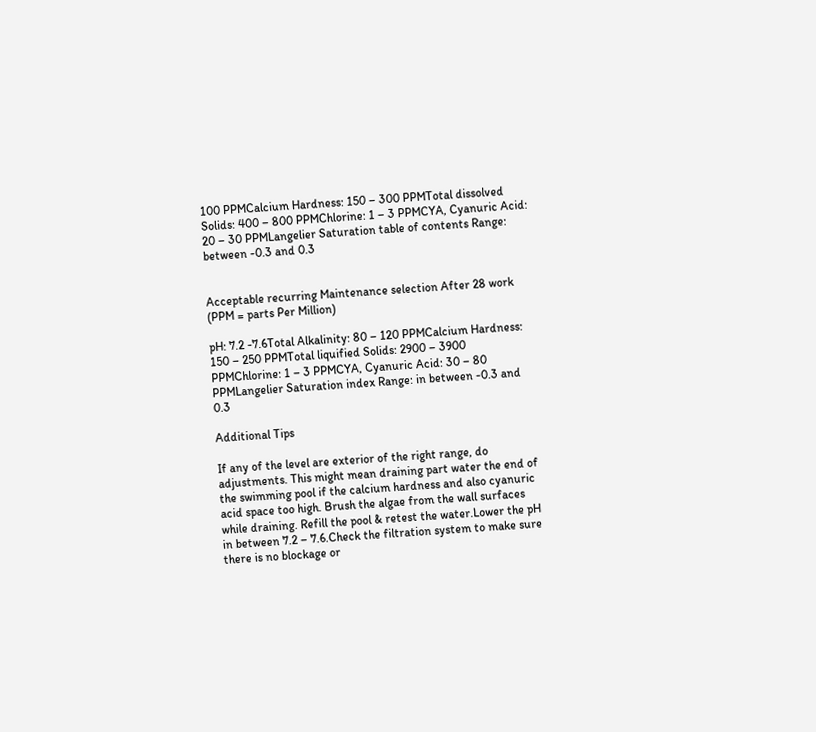100 PPMCalcium Hardness: 150 – 300 PPMTotal dissolved Solids: 400 – 800 PPMChlorine: 1 – 3 PPMCYA, Cyanuric Acid: 20 – 30 PPMLangelier Saturation table of contents Range: between -0.3 and 0.3


Acceptable recurring Maintenance selection After 28 work (PPM = parts Per Million)

pH: 7.2 -7.6Total Alkalinity: 80 – 120 PPMCalcium Hardness: 150 – 250 PPMTotal liquified Solids: 2900 – 3900 PPMChlorine: 1 – 3 PPMCYA, Cyanuric Acid: 30 – 80 PPMLangelier Saturation index Range: in between -0.3 and 0.3

Additional Tips

If any of the level are exterior of the right range, do adjustments. This might mean draining part water the end of the swimming pool if the calcium hardness and also cyanuric acid space too high. Brush the algae from the wall surfaces while draining. Refill the pool & retest the water.Lower the pH in between 7.2 – 7.6.Check the filtration system to make sure there is no blockage or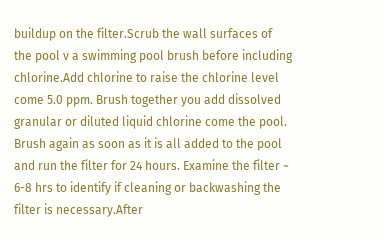buildup on the filter.Scrub the wall surfaces of the pool v a swimming pool brush before including chlorine.Add chlorine to raise the chlorine level come 5.0 ppm. Brush together you add dissolved granular or diluted liquid chlorine come the pool. Brush again as soon as it is all added to the pool and run the filter for 24 hours. Examine the filter ~ 6-8 hrs to identify if cleaning or backwashing the filter is necessary.After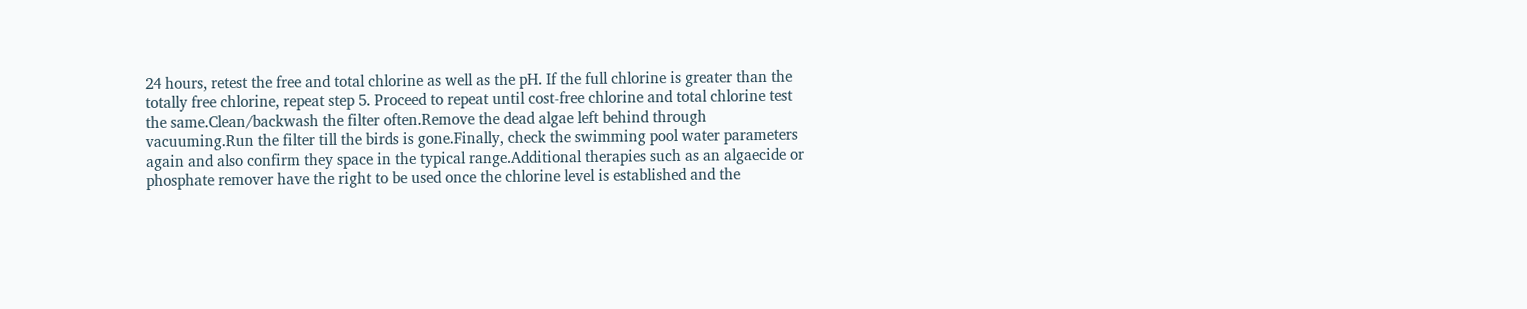24 hours, retest the free and total chlorine as well as the pH. If the full chlorine is greater than the totally free chlorine, repeat step 5. Proceed to repeat until cost-free chlorine and total chlorine test the same.Clean/backwash the filter often.Remove the dead algae left behind through vacuuming.Run the filter till the birds is gone.Finally, check the swimming pool water parameters again and also confirm they space in the typical range.Additional therapies such as an algaecide or phosphate remover have the right to be used once the chlorine level is established and the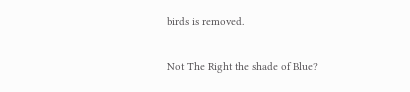birds is removed.

Not The Right the shade of Blue?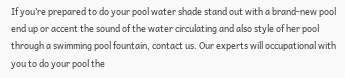If you’re prepared to do your pool water shade stand out with a brand-new pool end up or accent the sound of the water circulating and also style of her pool through a swimming pool fountain, contact us. Our experts will occupational with you to do your pool the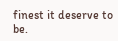finest it deserve to be.